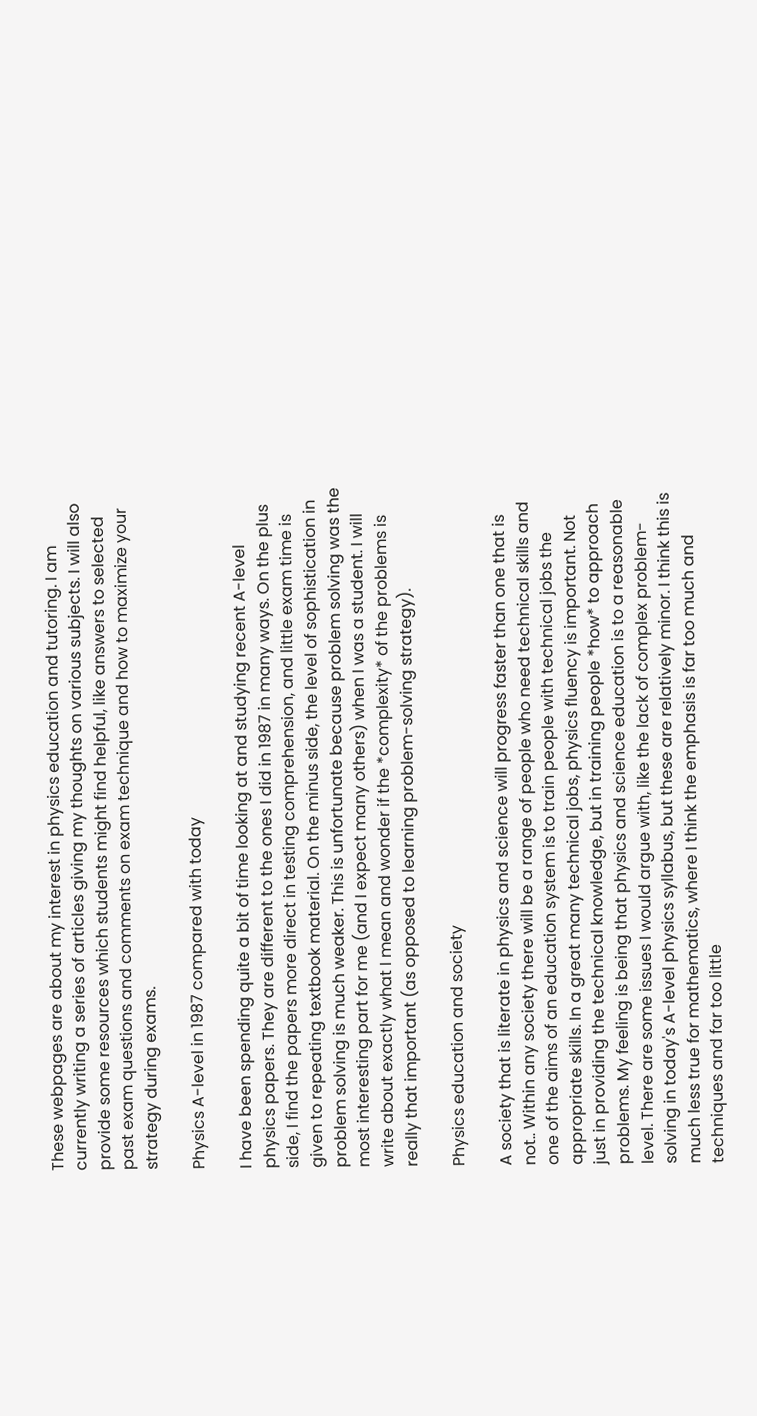These webpages are about my interest in physics education and tutoring. I am currently writing a series of articles giving my thoughts on various subjects. I will also provide some resources which students might find helpful, like answers to selected past exam questions and comments on exam technique and how to maximize your strategy during exams.

Physics A-level in 1987 compared with today

I have been spending quite a bit of time looking at and studying recent A-level physics papers. They are different to the ones I did in 1987 in many ways. On the plus side, I find the papers more direct in testing comprehension, and little exam time is given to repeating textbook material. On the minus side, the level of sophistication in problem solving is much weaker. This is unfortunate because problem solving was the most interesting part for me (and I expect many others) when I was a student. I will write about exactly what I mean and wonder if the *complexity* of the problems is really that important (as opposed to learning problem-solving strategy).

Physics education and society

A society that is literate in physics and science will progress faster than one that is not.. Within any society there will be a range of people who need technical skills and one of the aims of an education system is to train people with technical jobs the appropriate skills. In a great many technical jobs, physics fluency is important. Not just in providing the technical knowledge, but in training people *how* to approach problems. My feeling is being that physics and science education is to a reasonable level. There are some issues I would argue with, like the lack of complex problem-solving in today's A-level physics syllabus, but these are relatively minor. I think this is much less true for mathematics, where I think the emphasis is far too much and techniques and far too little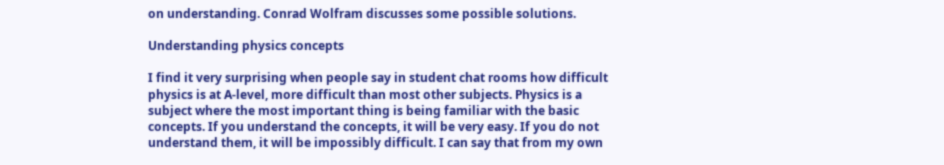on understanding. Conrad Wolfram discusses some possible solutions.

Understanding physics concepts

I find it very surprising when people say in student chat rooms how difficult physics is at A-level, more difficult than most other subjects. Physics is a subject where the most important thing is being familiar with the basic concepts. If you understand the concepts, it will be very easy. If you do not understand them, it will be impossibly difficult. I can say that from my own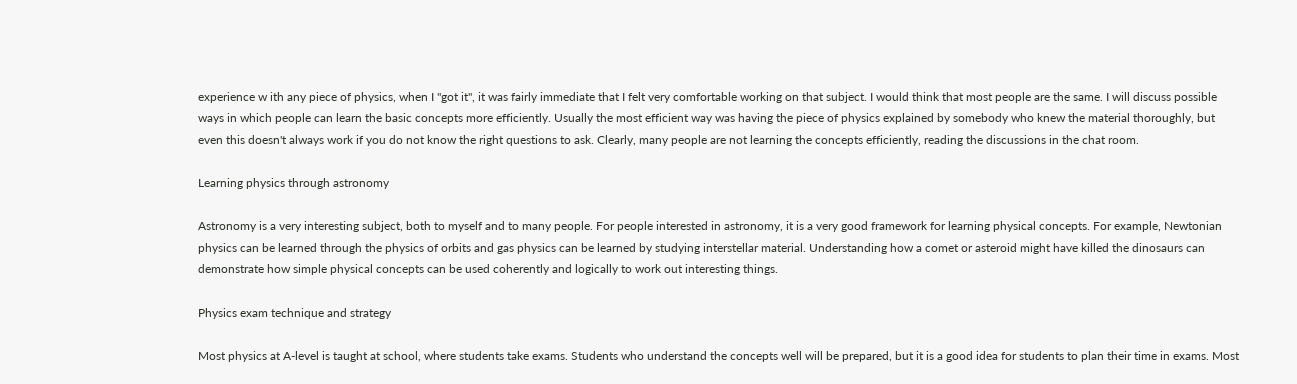experience w ith any piece of physics, when I "got it", it was fairly immediate that I felt very comfortable working on that subject. I would think that most people are the same. I will discuss possible ways in which people can learn the basic concepts more efficiently. Usually the most efficient way was having the piece of physics explained by somebody who knew the material thoroughly, but even this doesn't always work if you do not know the right questions to ask. Clearly, many people are not learning the concepts efficiently, reading the discussions in the chat room.

Learning physics through astronomy

Astronomy is a very interesting subject, both to myself and to many people. For people interested in astronomy, it is a very good framework for learning physical concepts. For example, Newtonian physics can be learned through the physics of orbits and gas physics can be learned by studying interstellar material. Understanding how a comet or asteroid might have killed the dinosaurs can demonstrate how simple physical concepts can be used coherently and logically to work out interesting things.

Physics exam technique and strategy

Most physics at A-level is taught at school, where students take exams. Students who understand the concepts well will be prepared, but it is a good idea for students to plan their time in exams. Most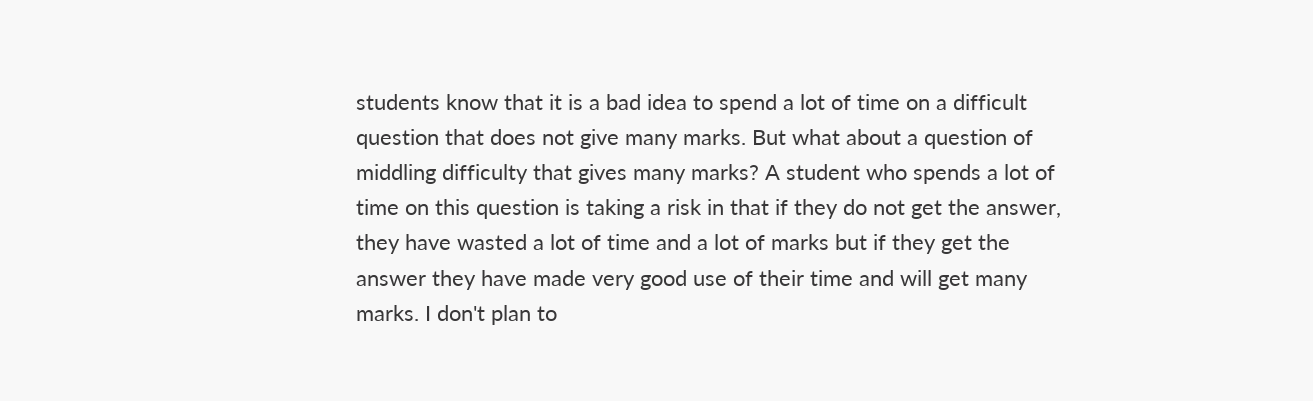students know that it is a bad idea to spend a lot of time on a difficult question that does not give many marks. But what about a question of middling difficulty that gives many marks? A student who spends a lot of time on this question is taking a risk in that if they do not get the answer, they have wasted a lot of time and a lot of marks but if they get the answer they have made very good use of their time and will get many marks. I don't plan to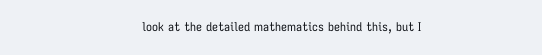look at the detailed mathematics behind this, but I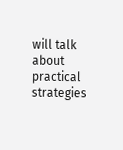will talk about practical strategies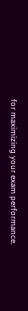for maximizing your exam performance.